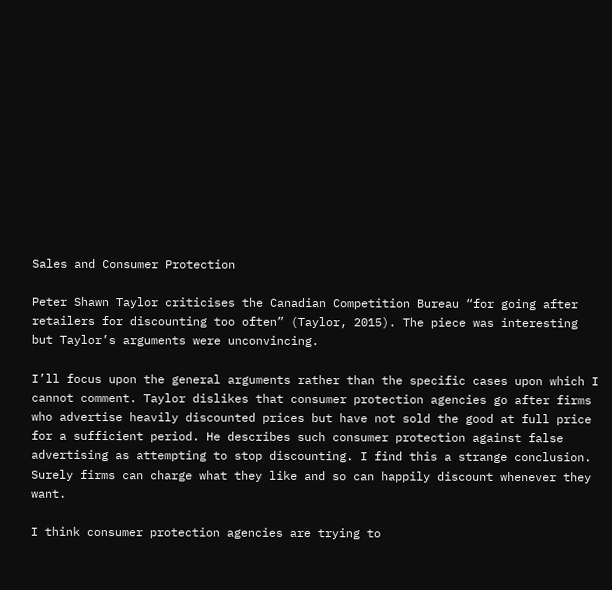Sales and Consumer Protection

Peter Shawn Taylor criticises the Canadian Competition Bureau “for going after retailers for discounting too often” (Taylor, 2015). The piece was interesting but Taylor’s arguments were unconvincing.

I’ll focus upon the general arguments rather than the specific cases upon which I cannot comment. Taylor dislikes that consumer protection agencies go after firms who advertise heavily discounted prices but have not sold the good at full price for a sufficient period. He describes such consumer protection against false advertising as attempting to stop discounting. I find this a strange conclusion. Surely firms can charge what they like and so can happily discount whenever they want.

I think consumer protection agencies are trying to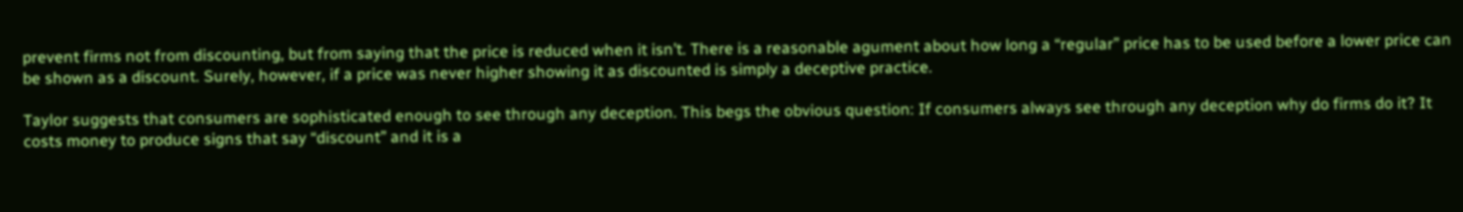prevent firms not from discounting, but from saying that the price is reduced when it isn’t. There is a reasonable agument about how long a “regular” price has to be used before a lower price can be shown as a discount. Surely, however, if a price was never higher showing it as discounted is simply a deceptive practice.

Taylor suggests that consumers are sophisticated enough to see through any deception. This begs the obvious question: If consumers always see through any deception why do firms do it? It costs money to produce signs that say “discount” and it is a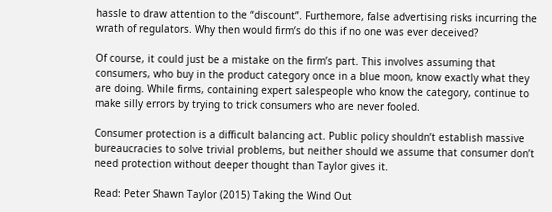hassle to draw attention to the “discount”. Furthemore, false advertising risks incurring the wrath of regulators. Why then would firm’s do this if no one was ever deceived?

Of course, it could just be a mistake on the firm’s part. This involves assuming that consumers, who buy in the product category once in a blue moon, know exactly what they are doing. While firms, containing expert salespeople who know the category, continue to make silly errors by trying to trick consumers who are never fooled.

Consumer protection is a difficult balancing act. Public policy shouldn’t establish massive bureaucracies to solve trivial problems, but neither should we assume that consumer don’t need protection without deeper thought than Taylor gives it.

Read: Peter Shawn Taylor (2015) Taking the Wind Out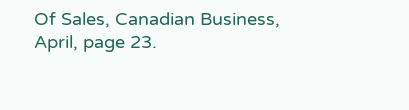Of Sales, Canadian Business, April, page 23.